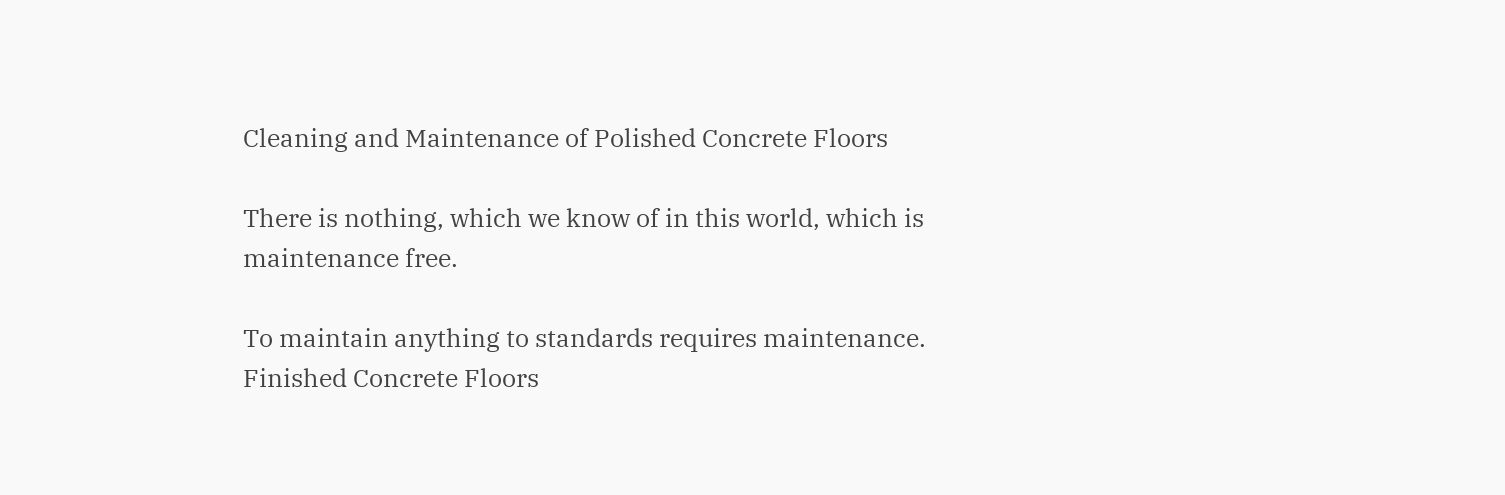Cleaning and Maintenance of Polished Concrete Floors

There is nothing, which we know of in this world, which is maintenance free.

To maintain anything to standards requires maintenance. Finished Concrete Floors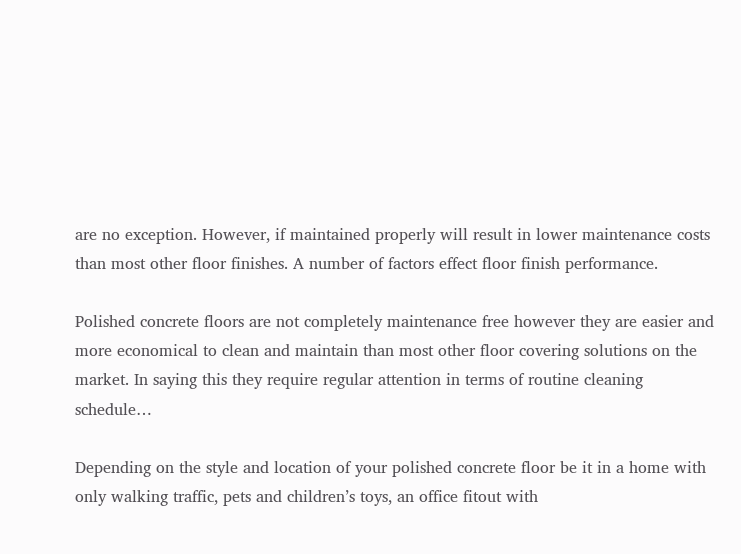are no exception. However, if maintained properly will result in lower maintenance costs than most other floor finishes. A number of factors effect floor finish performance.

Polished concrete floors are not completely maintenance free however they are easier and more economical to clean and maintain than most other floor covering solutions on the market. In saying this they require regular attention in terms of routine cleaning schedule…

Depending on the style and location of your polished concrete floor be it in a home with only walking traffic, pets and children’s toys, an office fitout with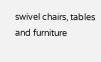swivel chairs, tables and furniture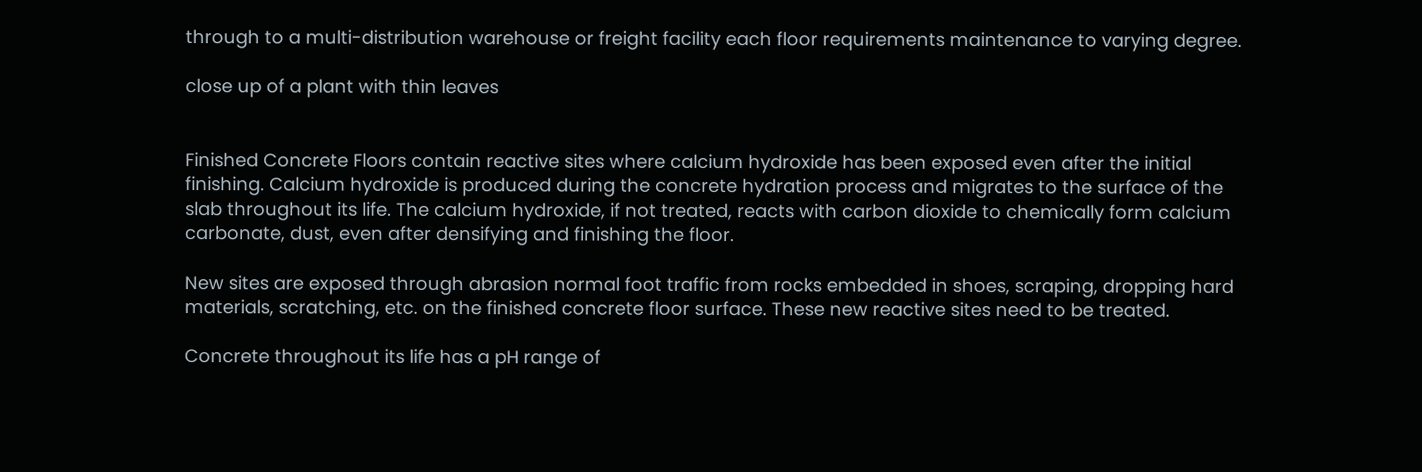through to a multi-distribution warehouse or freight facility each floor requirements maintenance to varying degree.

close up of a plant with thin leaves


Finished Concrete Floors contain reactive sites where calcium hydroxide has been exposed even after the initial finishing. Calcium hydroxide is produced during the concrete hydration process and migrates to the surface of the slab throughout its life. The calcium hydroxide, if not treated, reacts with carbon dioxide to chemically form calcium carbonate, dust, even after densifying and finishing the floor.

New sites are exposed through abrasion normal foot traffic from rocks embedded in shoes, scraping, dropping hard materials, scratching, etc. on the finished concrete floor surface. These new reactive sites need to be treated.

Concrete throughout its life has a pH range of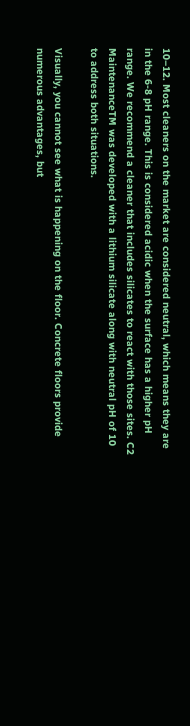10–12. Most cleaners on the market are considered neutral, which means they are in the 6-8 pH range. This is considered acidic when the surface has a higher pH range. We recommend a cleaner that includes silicates to react with those sites. C2 MaintenanceTM was developed with a lithium silicate along with neutral pH of 10 to address both situations.

Visually, you cannot see what is happening on the floor. Concrete floors provide numerous advantages, but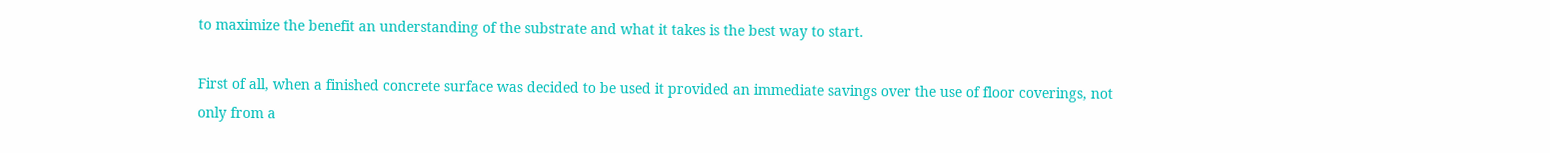to maximize the benefit an understanding of the substrate and what it takes is the best way to start.

First of all, when a finished concrete surface was decided to be used it provided an immediate savings over the use of floor coverings, not only from a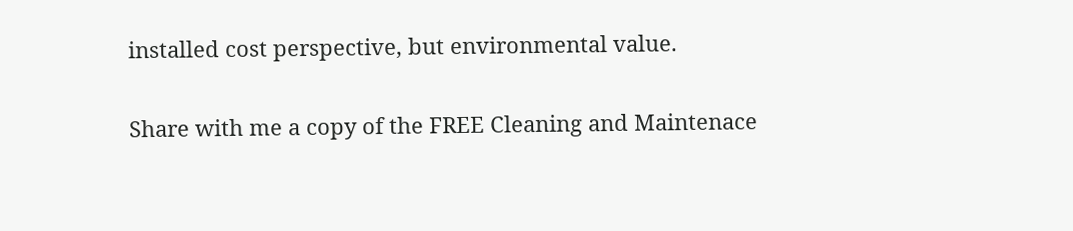installed cost perspective, but environmental value.

Share with me a copy of the FREE Cleaning and Maintenace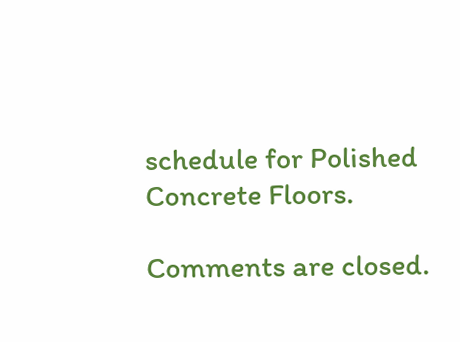schedule for Polished Concrete Floors.

Comments are closed.